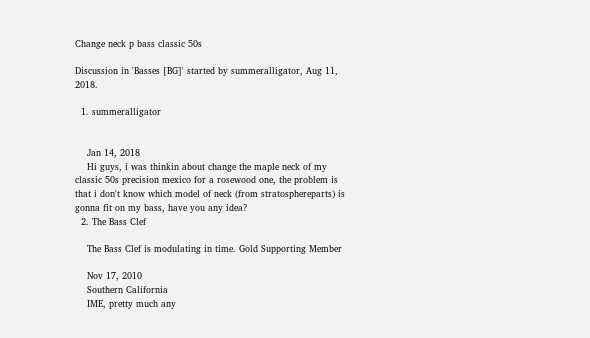Change neck p bass classic 50s

Discussion in 'Basses [BG]' started by summeralligator, Aug 11, 2018.

  1. summeralligator


    Jan 14, 2018
    Hi guys, i was thinkin about change the maple neck of my classic 50s precision mexico for a rosewood one, the problem is that i don't know which model of neck (from stratosphereparts) is gonna fit on my bass, have you any idea?
  2. The Bass Clef

    The Bass Clef is modulating in time. Gold Supporting Member

    Nov 17, 2010
    Southern California
    IME, pretty much any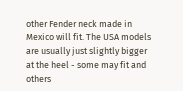other Fender neck made in Mexico will fit. The USA models are usually just slightly bigger at the heel - some may fit and others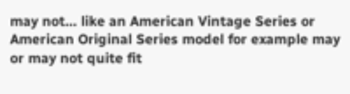may not... like an American Vintage Series or American Original Series model for example may or may not quite fit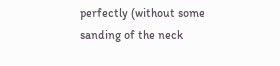perfectly (without some sanding of the neck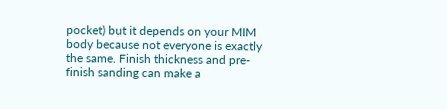pocket) but it depends on your MIM body because not everyone is exactly the same. Finish thickness and pre-finish sanding can make a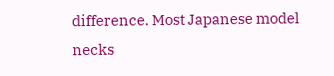difference. Most Japanese model necks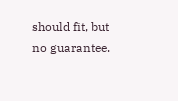should fit, but no guarantee.